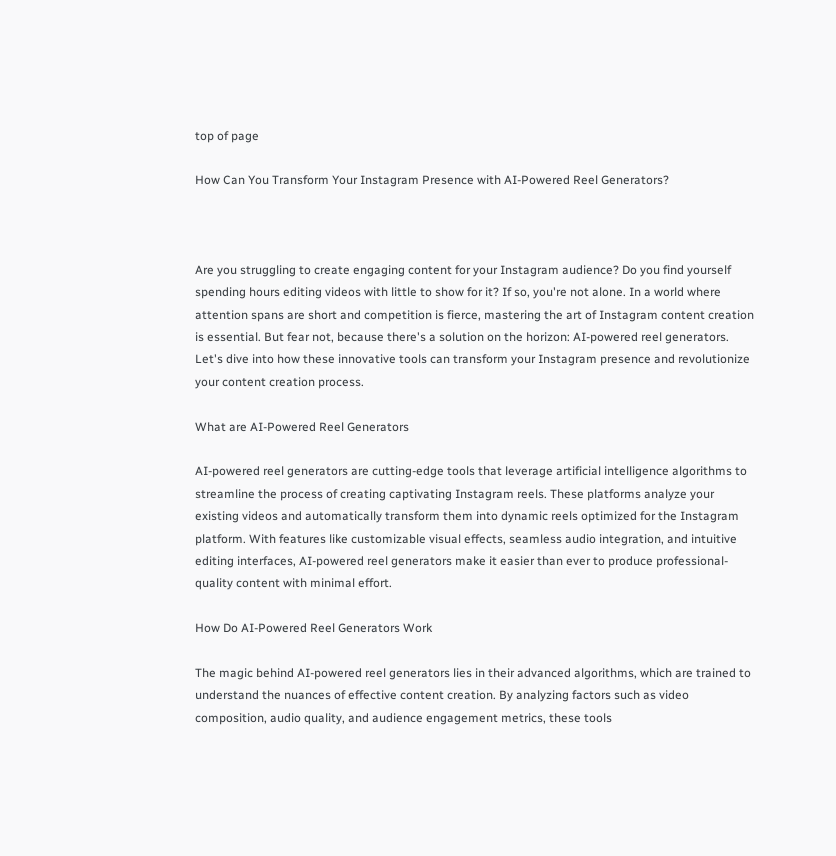top of page

How Can You Transform Your Instagram Presence with AI-Powered Reel Generators?



Are you struggling to create engaging content for your Instagram audience? Do you find yourself spending hours editing videos with little to show for it? If so, you're not alone. In a world where attention spans are short and competition is fierce, mastering the art of Instagram content creation is essential. But fear not, because there's a solution on the horizon: AI-powered reel generators. Let's dive into how these innovative tools can transform your Instagram presence and revolutionize your content creation process.

What are AI-Powered Reel Generators

AI-powered reel generators are cutting-edge tools that leverage artificial intelligence algorithms to streamline the process of creating captivating Instagram reels. These platforms analyze your existing videos and automatically transform them into dynamic reels optimized for the Instagram platform. With features like customizable visual effects, seamless audio integration, and intuitive editing interfaces, AI-powered reel generators make it easier than ever to produce professional-quality content with minimal effort.

How Do AI-Powered Reel Generators Work

The magic behind AI-powered reel generators lies in their advanced algorithms, which are trained to understand the nuances of effective content creation. By analyzing factors such as video composition, audio quality, and audience engagement metrics, these tools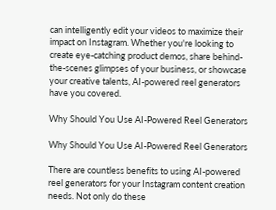can intelligently edit your videos to maximize their impact on Instagram. Whether you're looking to create eye-catching product demos, share behind-the-scenes glimpses of your business, or showcase your creative talents, AI-powered reel generators have you covered.

Why Should You Use AI-Powered Reel Generators

Why Should You Use AI-Powered Reel Generators

There are countless benefits to using AI-powered reel generators for your Instagram content creation needs. Not only do these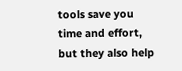tools save you time and effort, but they also help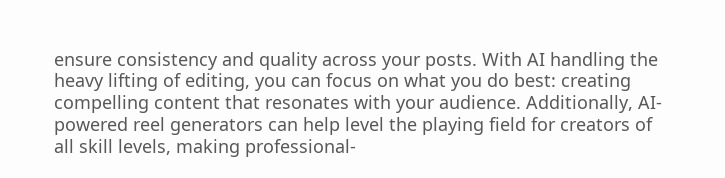ensure consistency and quality across your posts. With AI handling the heavy lifting of editing, you can focus on what you do best: creating compelling content that resonates with your audience. Additionally, AI-powered reel generators can help level the playing field for creators of all skill levels, making professional-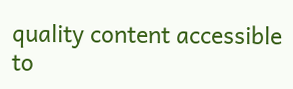quality content accessible to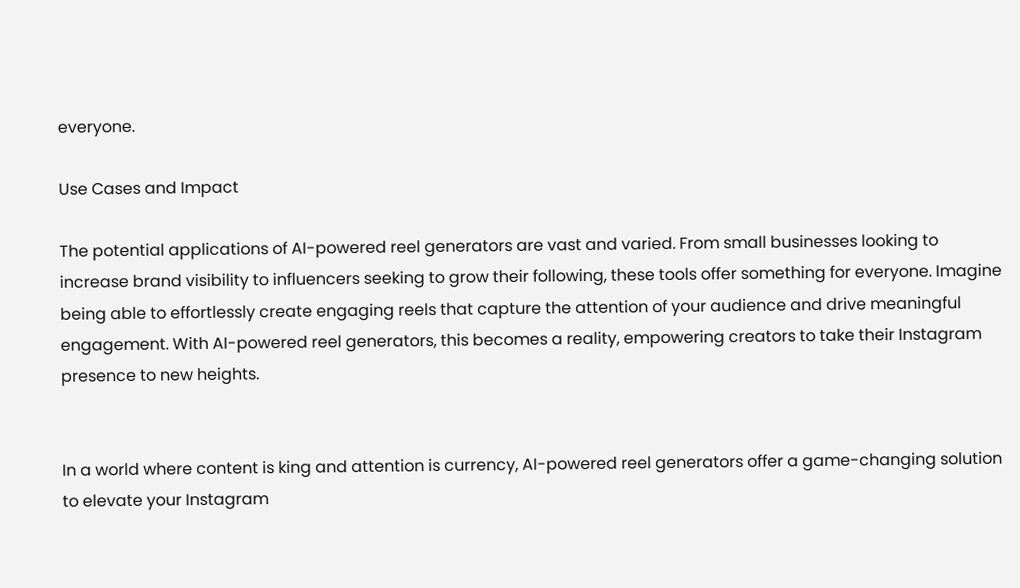everyone.

Use Cases and Impact

The potential applications of AI-powered reel generators are vast and varied. From small businesses looking to increase brand visibility to influencers seeking to grow their following, these tools offer something for everyone. Imagine being able to effortlessly create engaging reels that capture the attention of your audience and drive meaningful engagement. With AI-powered reel generators, this becomes a reality, empowering creators to take their Instagram presence to new heights.


In a world where content is king and attention is currency, AI-powered reel generators offer a game-changing solution to elevate your Instagram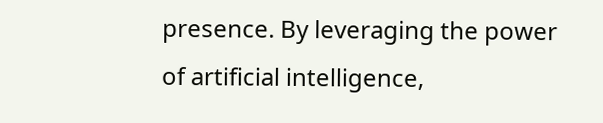presence. By leveraging the power of artificial intelligence,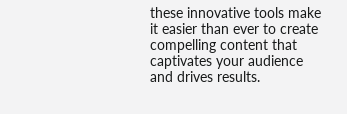these innovative tools make it easier than ever to create compelling content that captivates your audience and drives results.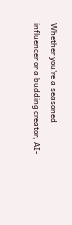Whether you're a seasoned influencer or a budding creator, AI-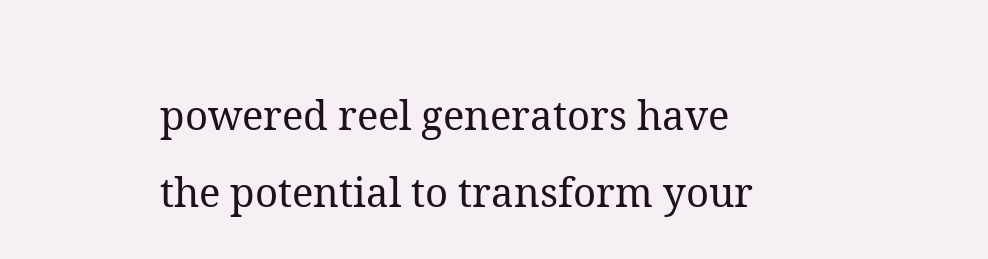powered reel generators have the potential to transform your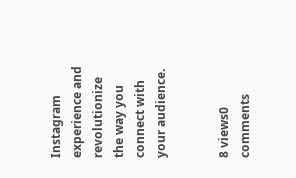Instagram experience and revolutionize the way you connect with your audience.


8 views0 comments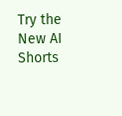Try the New AI Shorts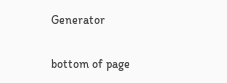Generator

bottom of page